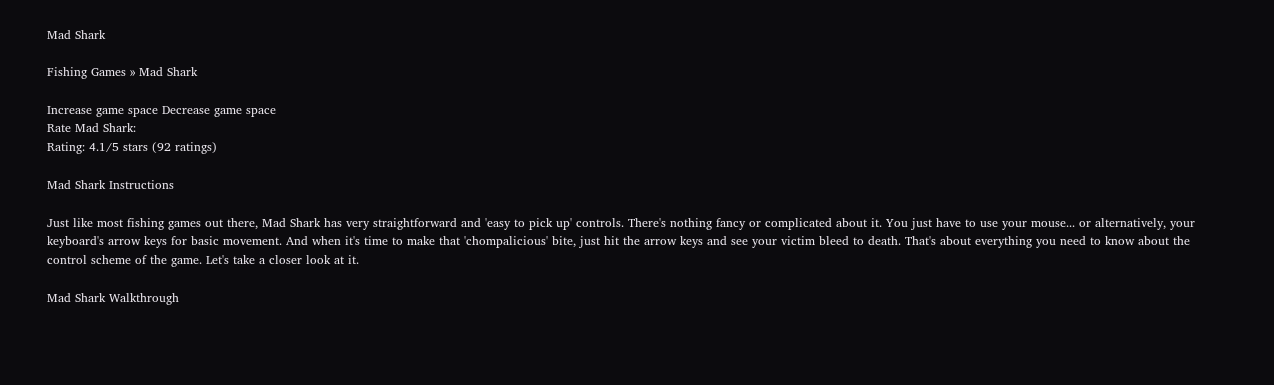Mad Shark

Fishing Games » Mad Shark

Increase game space Decrease game space
Rate Mad Shark:
Rating: 4.1/5 stars (92 ratings)

Mad Shark Instructions

Just like most fishing games out there, Mad Shark has very straightforward and 'easy to pick up' controls. There's nothing fancy or complicated about it. You just have to use your mouse... or alternatively, your keyboard's arrow keys for basic movement. And when it's time to make that 'chompalicious' bite, just hit the arrow keys and see your victim bleed to death. That's about everything you need to know about the control scheme of the game. Let's take a closer look at it.

Mad Shark Walkthrough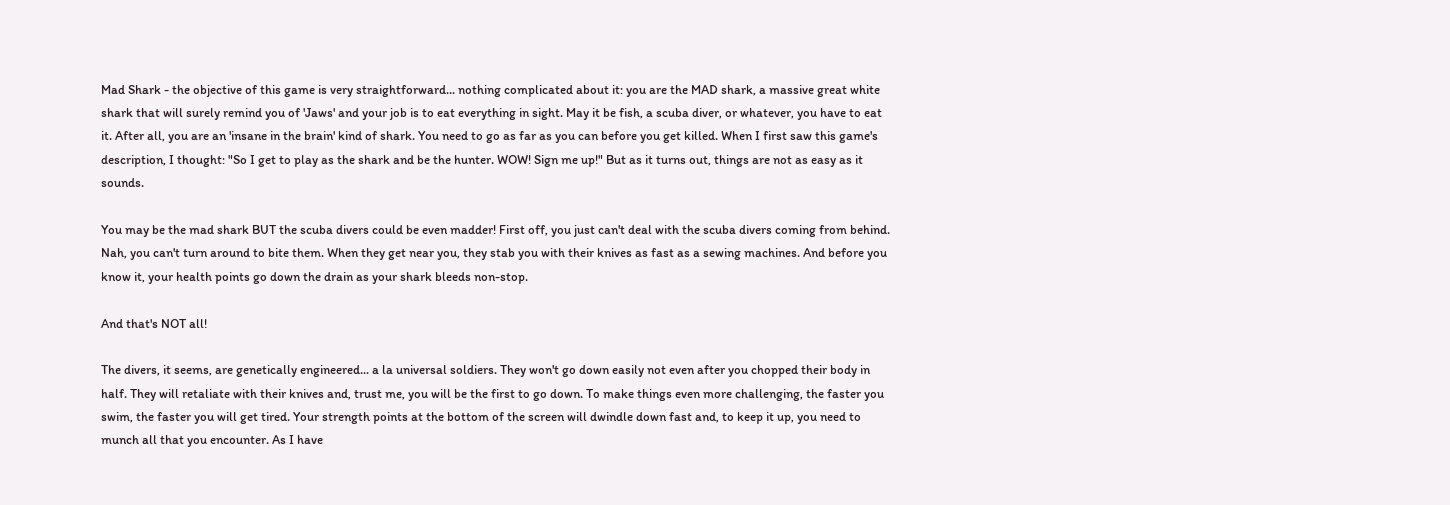Mad Shark - the objective of this game is very straightforward... nothing complicated about it: you are the MAD shark, a massive great white shark that will surely remind you of 'Jaws' and your job is to eat everything in sight. May it be fish, a scuba diver, or whatever, you have to eat it. After all, you are an 'insane in the brain' kind of shark. You need to go as far as you can before you get killed. When I first saw this game's description, I thought: "So I get to play as the shark and be the hunter. WOW! Sign me up!" But as it turns out, things are not as easy as it sounds.

You may be the mad shark BUT the scuba divers could be even madder! First off, you just can't deal with the scuba divers coming from behind. Nah, you can't turn around to bite them. When they get near you, they stab you with their knives as fast as a sewing machines. And before you know it, your health points go down the drain as your shark bleeds non-stop.

And that's NOT all!

The divers, it seems, are genetically engineered... a la universal soldiers. They won't go down easily not even after you chopped their body in half. They will retaliate with their knives and, trust me, you will be the first to go down. To make things even more challenging, the faster you swim, the faster you will get tired. Your strength points at the bottom of the screen will dwindle down fast and, to keep it up, you need to munch all that you encounter. As I have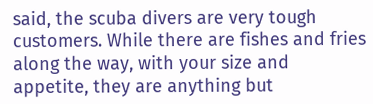said, the scuba divers are very tough customers. While there are fishes and fries along the way, with your size and appetite, they are anything but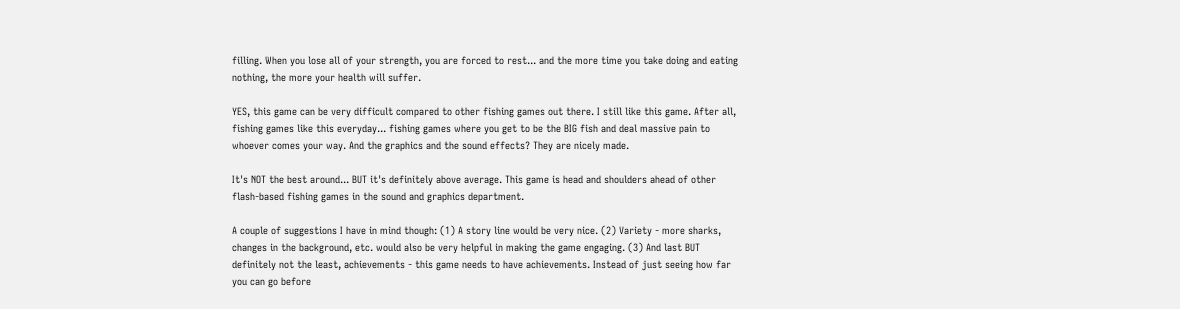filling. When you lose all of your strength, you are forced to rest... and the more time you take doing and eating nothing, the more your health will suffer.

YES, this game can be very difficult compared to other fishing games out there. I still like this game. After all, fishing games like this everyday... fishing games where you get to be the BIG fish and deal massive pain to whoever comes your way. And the graphics and the sound effects? They are nicely made.

It's NOT the best around... BUT it's definitely above average. This game is head and shoulders ahead of other flash-based fishing games in the sound and graphics department.

A couple of suggestions I have in mind though: (1) A story line would be very nice. (2) Variety - more sharks, changes in the background, etc. would also be very helpful in making the game engaging. (3) And last BUT definitely not the least, achievements - this game needs to have achievements. Instead of just seeing how far you can go before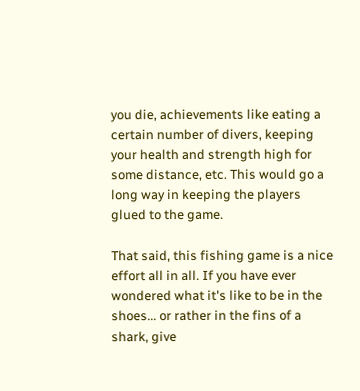you die, achievements like eating a certain number of divers, keeping your health and strength high for some distance, etc. This would go a long way in keeping the players glued to the game.

That said, this fishing game is a nice effort all in all. If you have ever wondered what it's like to be in the shoes... or rather in the fins of a shark, give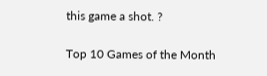this game a shot. ?

Top 10 Games of the Month